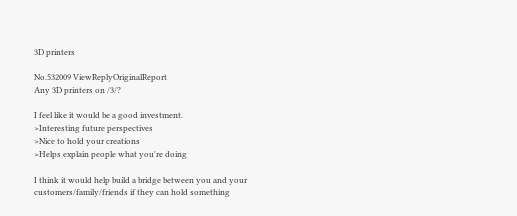3D printers

No.532009 ViewReplyOriginalReport
Any 3D printers on /3/?

I feel like it would be a good investment.
>Interesting future perspectives
>Nice to hold your creations
>Helps explain people what you're doing

I think it would help build a bridge between you and your customers/family/friends if they can hold something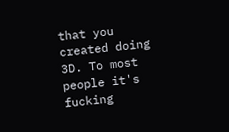that you created doing 3D. To most people it's fucking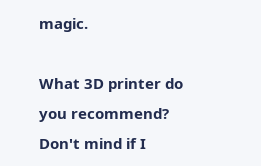magic.

What 3D printer do you recommend? Don't mind if I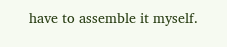have to assemble it myself.